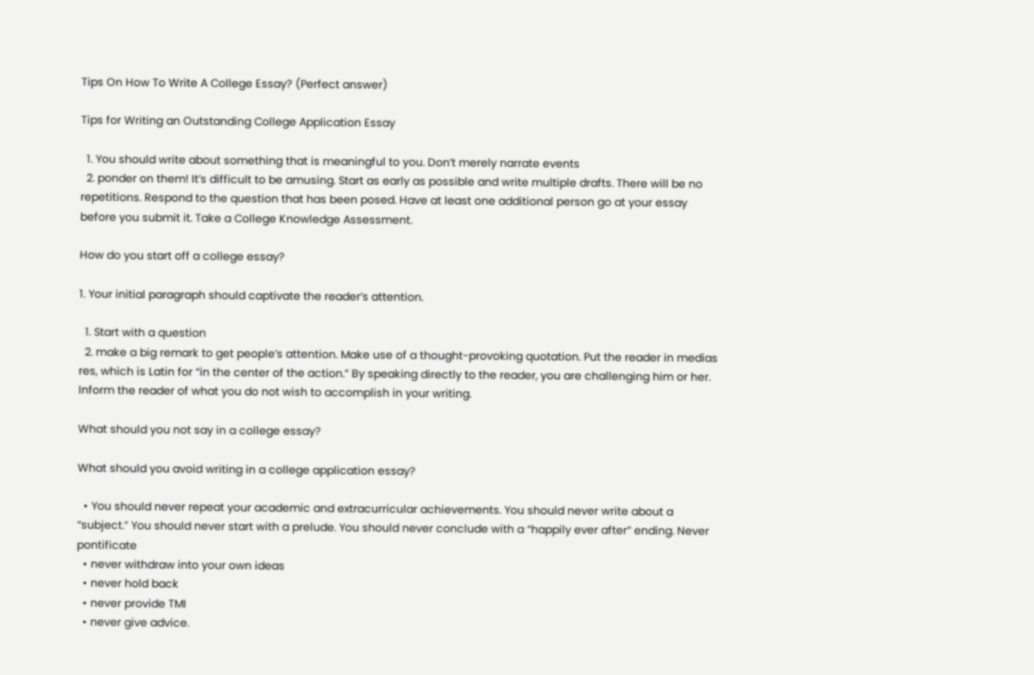Tips On How To Write A College Essay? (Perfect answer)

Tips for Writing an Outstanding College Application Essay

  1. You should write about something that is meaningful to you. Don’t merely narrate events
  2. ponder on them! It’s difficult to be amusing. Start as early as possible and write multiple drafts. There will be no repetitions. Respond to the question that has been posed. Have at least one additional person go at your essay before you submit it. Take a College Knowledge Assessment.

How do you start off a college essay?

1. Your initial paragraph should captivate the reader’s attention.

  1. Start with a question
  2. make a big remark to get people’s attention. Make use of a thought-provoking quotation. Put the reader in medias res, which is Latin for “in the center of the action.” By speaking directly to the reader, you are challenging him or her. Inform the reader of what you do not wish to accomplish in your writing.

What should you not say in a college essay?

What should you avoid writing in a college application essay?

  • You should never repeat your academic and extracurricular achievements. You should never write about a “subject.” You should never start with a prelude. You should never conclude with a “happily ever after” ending. Never pontificate
  • never withdraw into your own ideas
  • never hold back
  • never provide TMI
  • never give advice.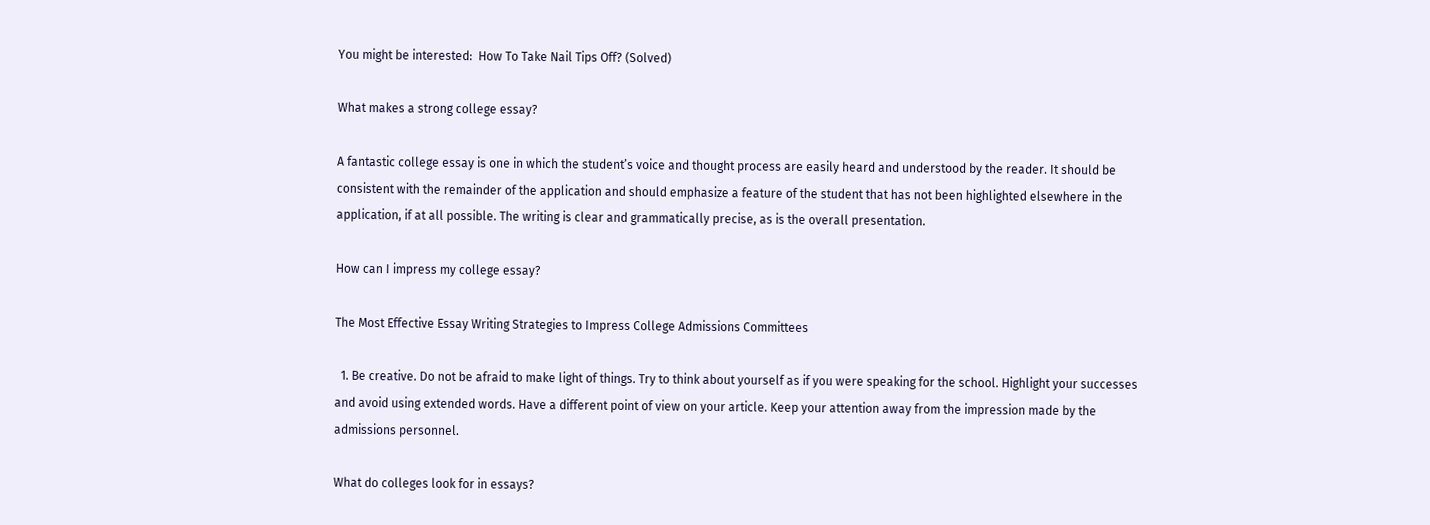You might be interested:  How To Take Nail Tips Off? (Solved)

What makes a strong college essay?

A fantastic college essay is one in which the student’s voice and thought process are easily heard and understood by the reader. It should be consistent with the remainder of the application and should emphasize a feature of the student that has not been highlighted elsewhere in the application, if at all possible. The writing is clear and grammatically precise, as is the overall presentation.

How can I impress my college essay?

The Most Effective Essay Writing Strategies to Impress College Admissions Committees

  1. Be creative. Do not be afraid to make light of things. Try to think about yourself as if you were speaking for the school. Highlight your successes and avoid using extended words. Have a different point of view on your article. Keep your attention away from the impression made by the admissions personnel.

What do colleges look for in essays?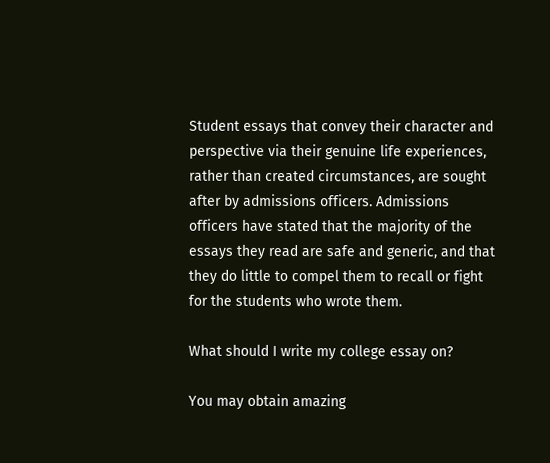Student essays that convey their character and perspective via their genuine life experiences, rather than created circumstances, are sought after by admissions officers. Admissions officers have stated that the majority of the essays they read are safe and generic, and that they do little to compel them to recall or fight for the students who wrote them.

What should I write my college essay on?

You may obtain amazing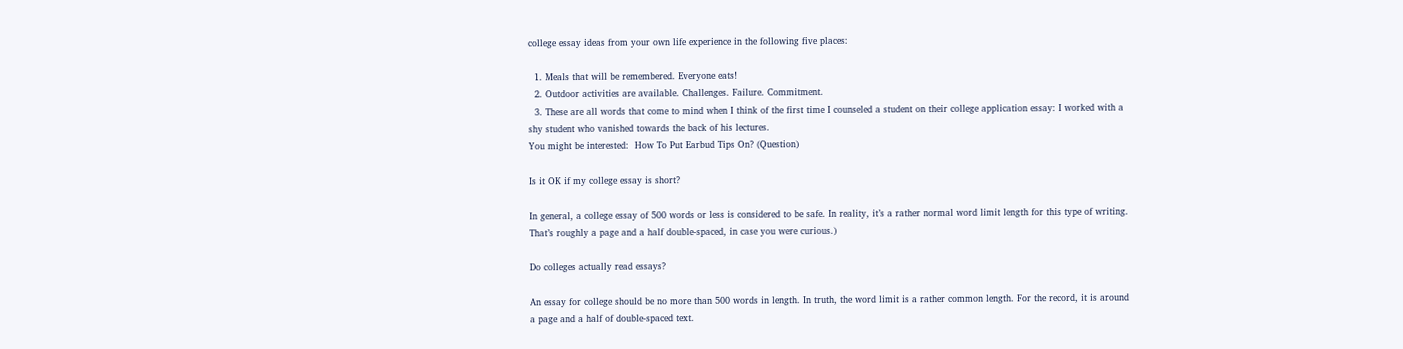college essay ideas from your own life experience in the following five places:

  1. Meals that will be remembered. Everyone eats!
  2. Outdoor activities are available. Challenges. Failure. Commitment.
  3. These are all words that come to mind when I think of the first time I counseled a student on their college application essay: I worked with a shy student who vanished towards the back of his lectures.
You might be interested:  How To Put Earbud Tips On? (Question)

Is it OK if my college essay is short?

In general, a college essay of 500 words or less is considered to be safe. In reality, it’s a rather normal word limit length for this type of writing. That’s roughly a page and a half double-spaced, in case you were curious.)

Do colleges actually read essays?

An essay for college should be no more than 500 words in length. In truth, the word limit is a rather common length. For the record, it is around a page and a half of double-spaced text.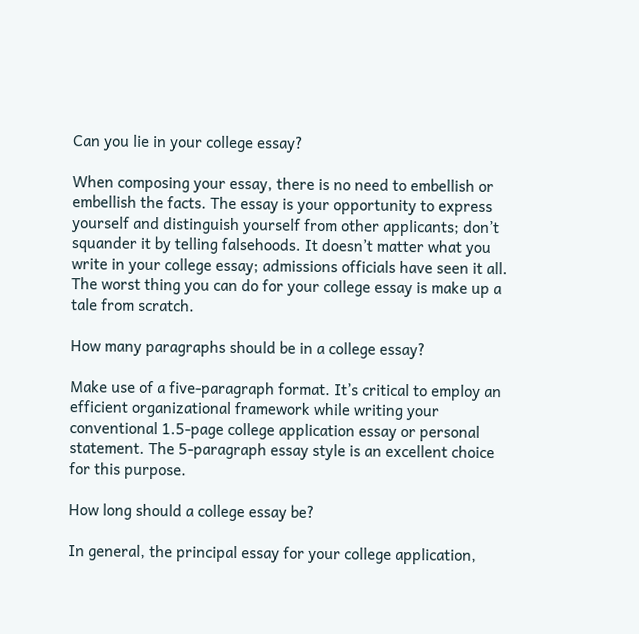Can you lie in your college essay?

When composing your essay, there is no need to embellish or embellish the facts. The essay is your opportunity to express yourself and distinguish yourself from other applicants; don’t squander it by telling falsehoods. It doesn’t matter what you write in your college essay; admissions officials have seen it all. The worst thing you can do for your college essay is make up a tale from scratch.

How many paragraphs should be in a college essay?

Make use of a five-paragraph format. It’s critical to employ an efficient organizational framework while writing your conventional 1.5-page college application essay or personal statement. The 5-paragraph essay style is an excellent choice for this purpose.

How long should a college essay be?

In general, the principal essay for your college application,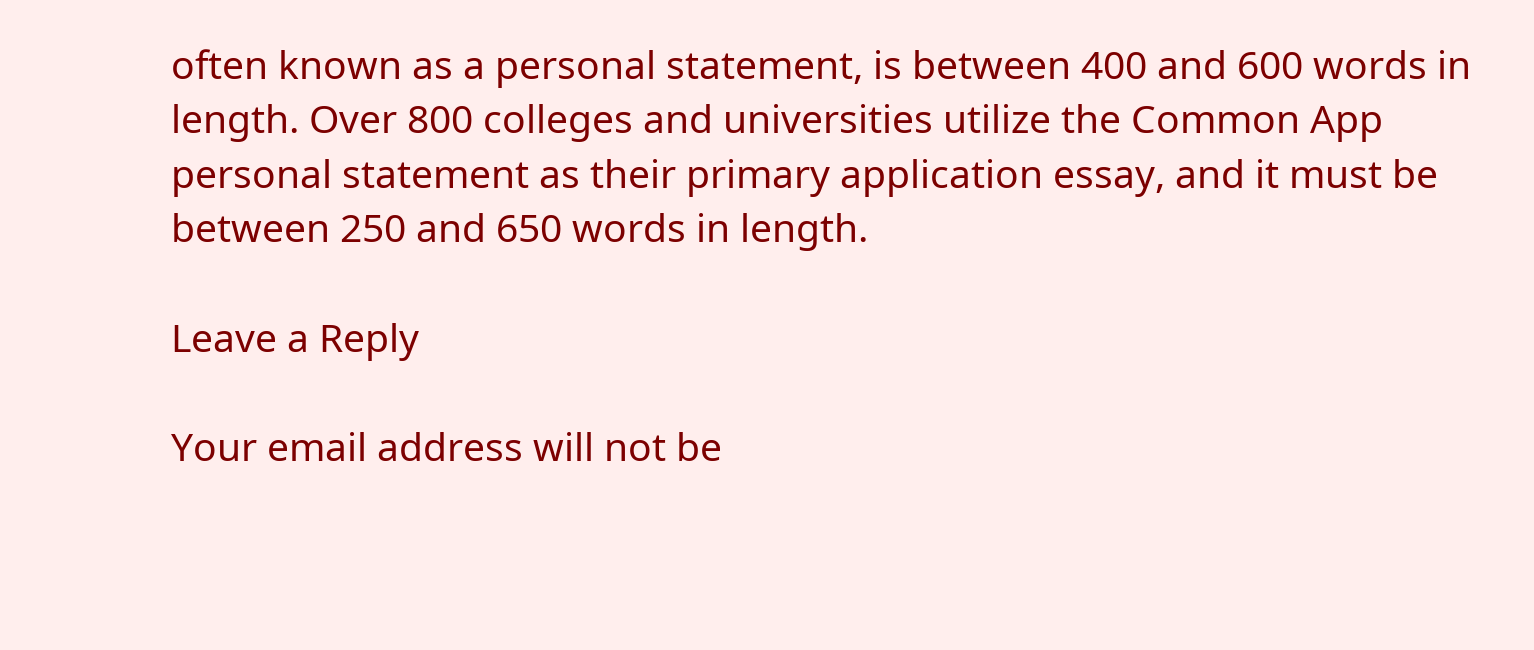often known as a personal statement, is between 400 and 600 words in length. Over 800 colleges and universities utilize the Common App personal statement as their primary application essay, and it must be between 250 and 650 words in length.

Leave a Reply

Your email address will not be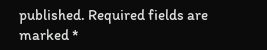published. Required fields are marked *